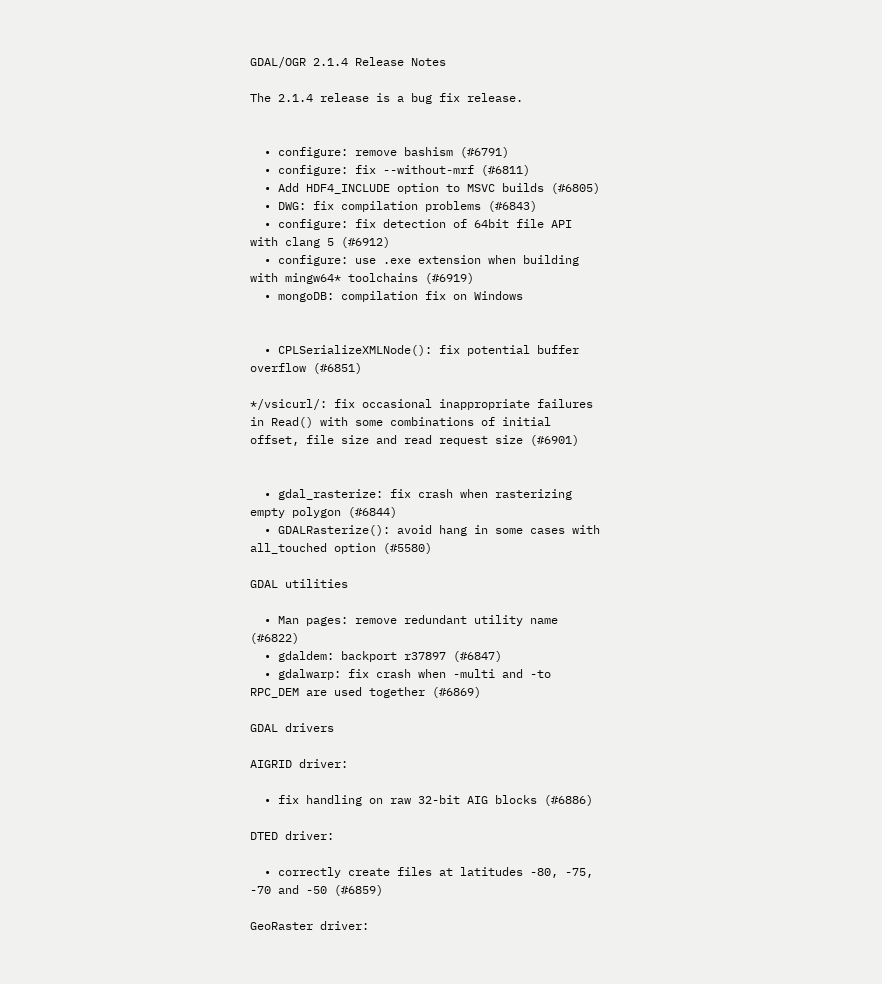GDAL/OGR 2.1.4 Release Notes

The 2.1.4 release is a bug fix release.


  • configure: remove bashism (#6791)
  • configure: fix --without-mrf (#6811)
  • Add HDF4_INCLUDE option to MSVC builds (#6805)
  • DWG: fix compilation problems (#6843)
  • configure: fix detection of 64bit file API with clang 5 (#6912)
  • configure: use .exe extension when building with mingw64* toolchains (#6919)
  • mongoDB: compilation fix on Windows


  • CPLSerializeXMLNode(): fix potential buffer overflow (#6851)

*/vsicurl/: fix occasional inappropriate failures in Read() with some combinations of initial offset, file size and read request size (#6901)


  • gdal_rasterize: fix crash when rasterizing empty polygon (#6844)
  • GDALRasterize(): avoid hang in some cases with all_touched option (#5580)

GDAL utilities

  • Man pages: remove redundant utility name (#6822)
  • gdaldem: backport r37897 (#6847)
  • gdalwarp: fix crash when -multi and -to RPC_DEM are used together (#6869)

GDAL drivers

AIGRID driver:

  • fix handling on raw 32-bit AIG blocks (#6886)

DTED driver:

  • correctly create files at latitudes -80, -75, -70 and -50 (#6859)

GeoRaster driver: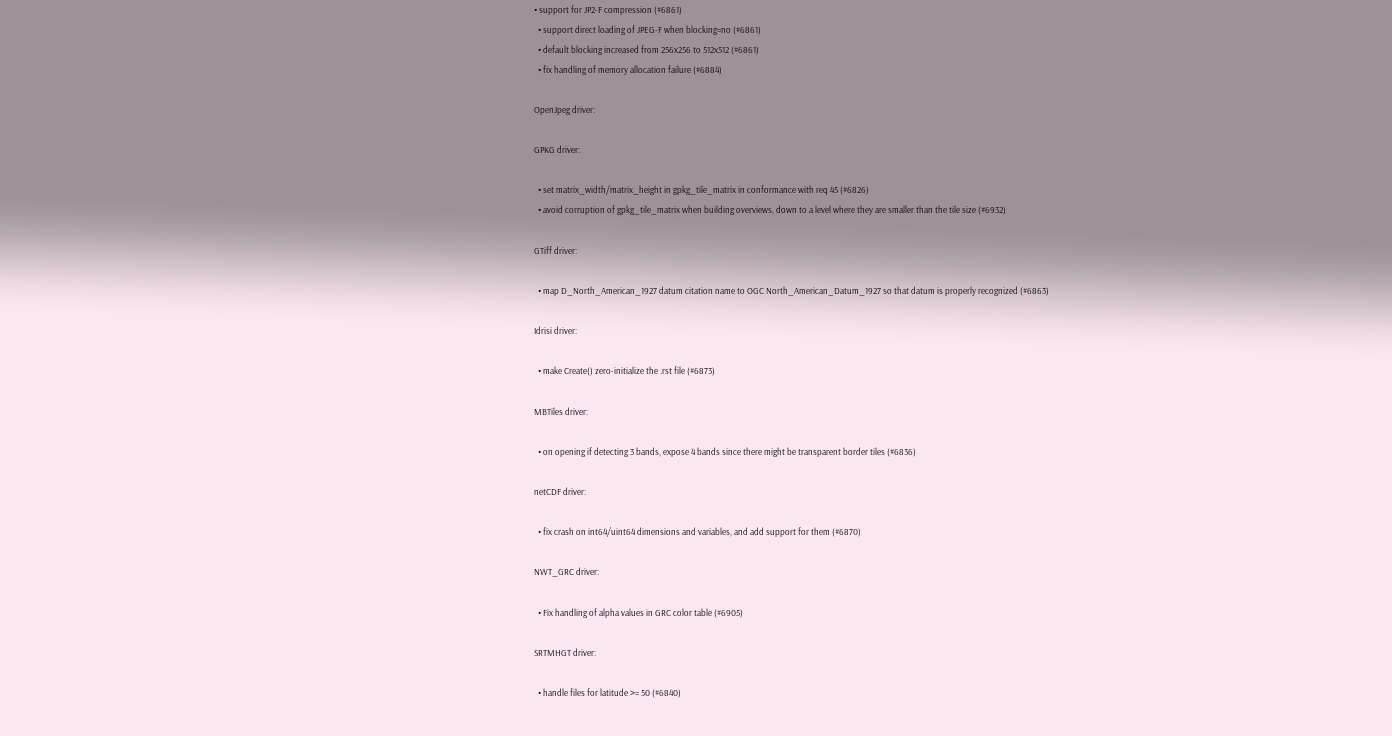• support for JP2-F compression (#6861)
  • support direct loading of JPEG-F when blocking=no (#6861)
  • default blocking increased from 256x256 to 512x512 (#6861)
  • fix handling of memory allocation failure (#6884)

OpenJpeg driver:

GPKG driver:

  • set matrix_width/matrix_height in gpkg_tile_matrix in conformance with req 45 (#6826)
  • avoid corruption of gpkg_tile_matrix when building overviews, down to a level where they are smaller than the tile size (#6932)

GTiff driver:

  • map D_North_American_1927 datum citation name to OGC North_American_Datum_1927 so that datum is properly recognized (#6863)

Idrisi driver:

  • make Create() zero-initialize the .rst file (#6873)

MBTiles driver:

  • on opening if detecting 3 bands, expose 4 bands since there might be transparent border tiles (#6836)

netCDF driver:

  • fix crash on int64/uint64 dimensions and variables, and add support for them (#6870)

NWT_GRC driver:

  • Fix handling of alpha values in GRC color table (#6905)

SRTMHGT driver:

  • handle files for latitude >= 50 (#6840)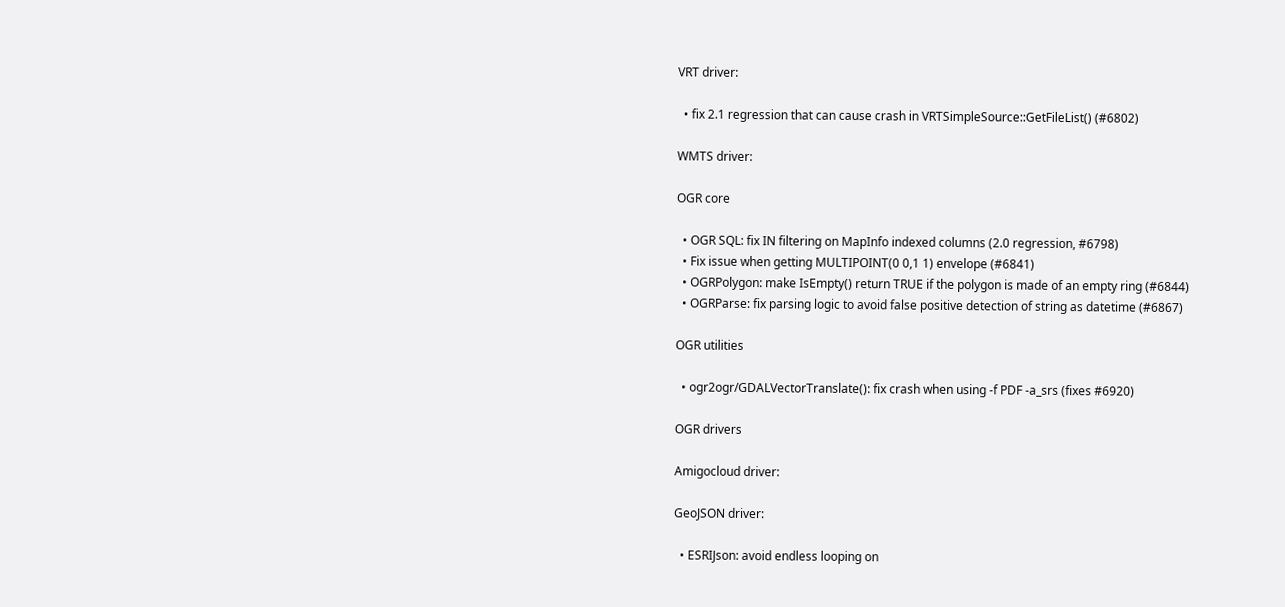VRT driver:

  • fix 2.1 regression that can cause crash in VRTSimpleSource::GetFileList() (#6802)

WMTS driver:

OGR core

  • OGR SQL: fix IN filtering on MapInfo indexed columns (2.0 regression, #6798)
  • Fix issue when getting MULTIPOINT(0 0,1 1) envelope (#6841)
  • OGRPolygon: make IsEmpty() return TRUE if the polygon is made of an empty ring (#6844)
  • OGRParse: fix parsing logic to avoid false positive detection of string as datetime (#6867)

OGR utilities

  • ogr2ogr/GDALVectorTranslate(): fix crash when using -f PDF -a_srs (fixes #6920)

OGR drivers

Amigocloud driver:

GeoJSON driver:

  • ESRIJson: avoid endless looping on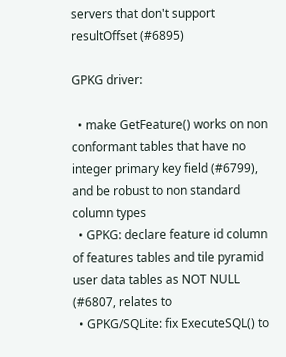servers that don't support resultOffset (#6895)

GPKG driver:

  • make GetFeature() works on non conformant tables that have no integer primary key field (#6799), and be robust to non standard column types
  • GPKG: declare feature id column of features tables and tile pyramid user data tables as NOT NULL (#6807, relates to
  • GPKG/SQLite: fix ExecuteSQL() to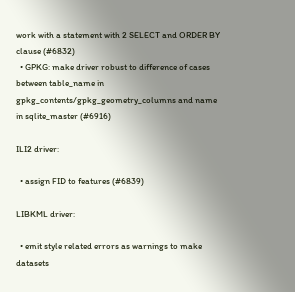work with a statement with 2 SELECT and ORDER BY clause (#6832)
  • GPKG: make driver robust to difference of cases between table_name in gpkg_contents/gpkg_geometry_columns and name in sqlite_master (#6916)

ILI2 driver:

  • assign FID to features (#6839)

LIBKML driver:

  • emit style related errors as warnings to make datasets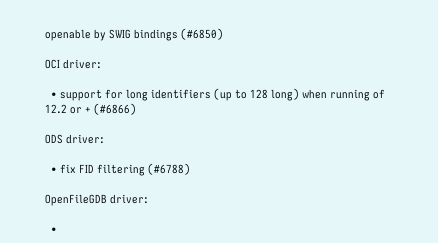openable by SWIG bindings (#6850)

OCI driver:

  • support for long identifiers (up to 128 long) when running of 12.2 or + (#6866)

ODS driver:

  • fix FID filtering (#6788)

OpenFileGDB driver:

  •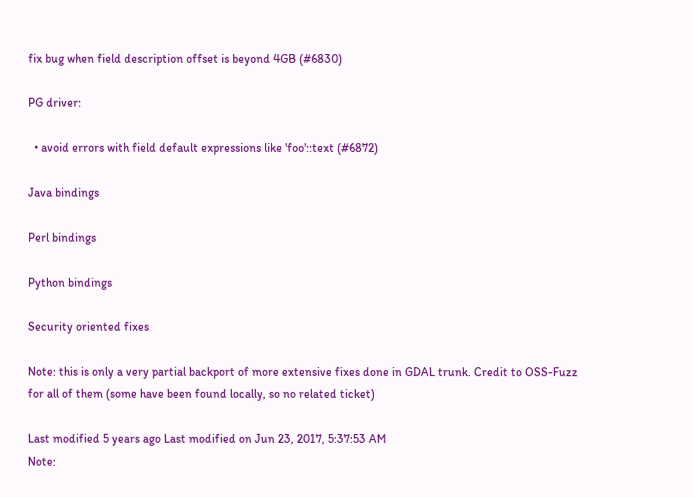fix bug when field description offset is beyond 4GB (#6830)

PG driver:

  • avoid errors with field default expressions like 'foo'::text (#6872)

Java bindings

Perl bindings

Python bindings

Security oriented fixes

Note: this is only a very partial backport of more extensive fixes done in GDAL trunk. Credit to OSS-Fuzz for all of them (some have been found locally, so no related ticket)

Last modified 5 years ago Last modified on Jun 23, 2017, 5:37:53 AM
Note: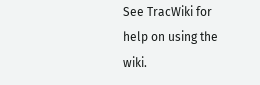See TracWiki for help on using the wiki.